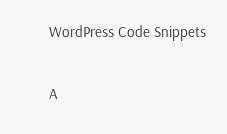WordPress Code Snippets

A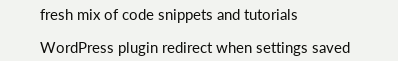fresh mix of code snippets and tutorials

WordPress plugin redirect when settings saved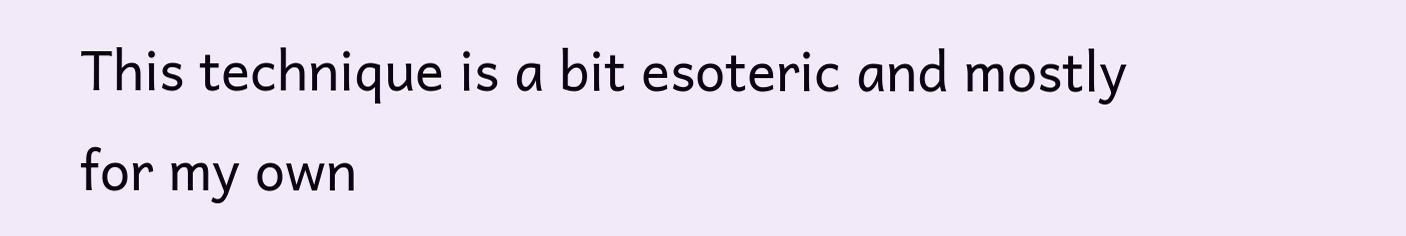This technique is a bit esoteric and mostly for my own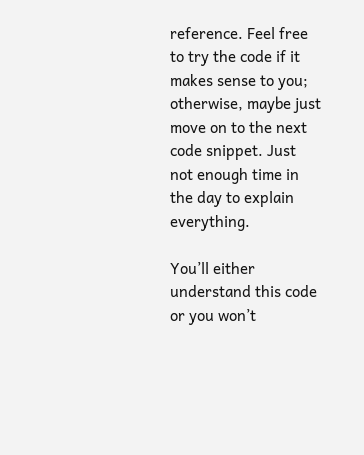reference. Feel free to try the code if it makes sense to you; otherwise, maybe just move on to the next code snippet. Just not enough time in the day to explain everything.

You’ll either understand this code or you won’t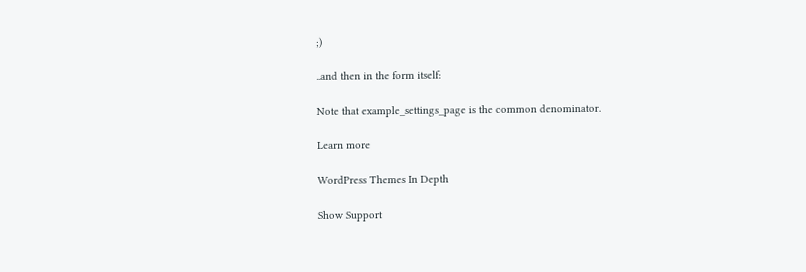;)

..and then in the form itself:

Note that example_settings_page is the common denominator.

Learn more

WordPress Themes In Depth

Show Support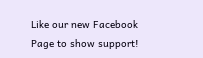Like our new Facebook Page to show support!